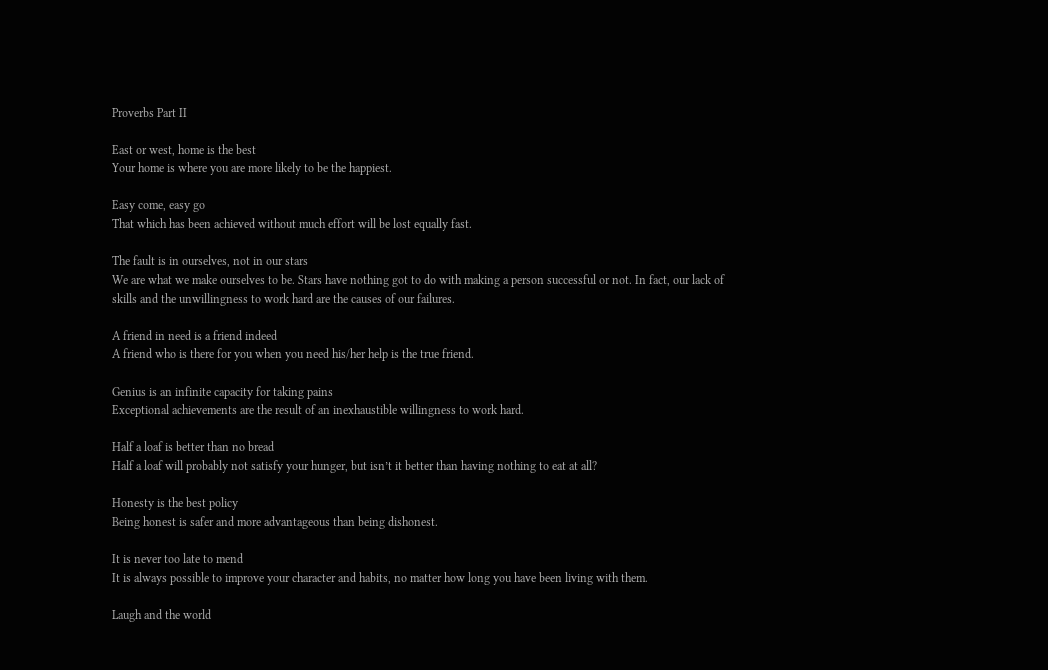Proverbs Part II

East or west, home is the best
Your home is where you are more likely to be the happiest.

Easy come, easy go
That which has been achieved without much effort will be lost equally fast.

The fault is in ourselves, not in our stars
We are what we make ourselves to be. Stars have nothing got to do with making a person successful or not. In fact, our lack of skills and the unwillingness to work hard are the causes of our failures.

A friend in need is a friend indeed
A friend who is there for you when you need his/her help is the true friend.

Genius is an infinite capacity for taking pains
Exceptional achievements are the result of an inexhaustible willingness to work hard.

Half a loaf is better than no bread
Half a loaf will probably not satisfy your hunger, but isn’t it better than having nothing to eat at all?

Honesty is the best policy
Being honest is safer and more advantageous than being dishonest.

It is never too late to mend
It is always possible to improve your character and habits, no matter how long you have been living with them.

Laugh and the world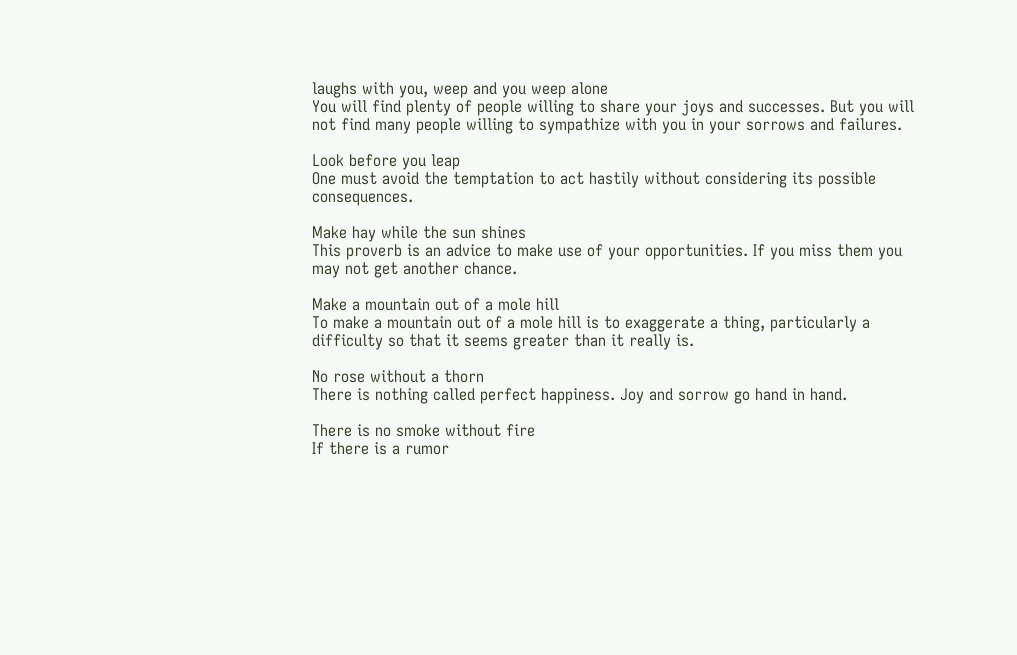laughs with you, weep and you weep alone
You will find plenty of people willing to share your joys and successes. But you will not find many people willing to sympathize with you in your sorrows and failures.

Look before you leap
One must avoid the temptation to act hastily without considering its possible consequences.

Make hay while the sun shines
This proverb is an advice to make use of your opportunities. If you miss them you may not get another chance.

Make a mountain out of a mole hill
To make a mountain out of a mole hill is to exaggerate a thing, particularly a difficulty so that it seems greater than it really is.

No rose without a thorn
There is nothing called perfect happiness. Joy and sorrow go hand in hand.

There is no smoke without fire
If there is a rumor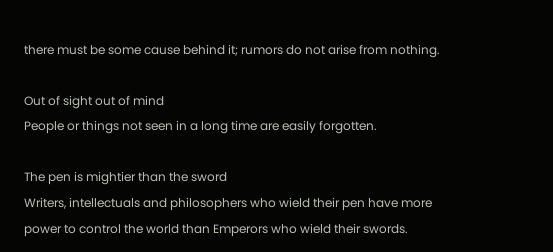there must be some cause behind it; rumors do not arise from nothing.

Out of sight out of mind
People or things not seen in a long time are easily forgotten.

The pen is mightier than the sword
Writers, intellectuals and philosophers who wield their pen have more power to control the world than Emperors who wield their swords.